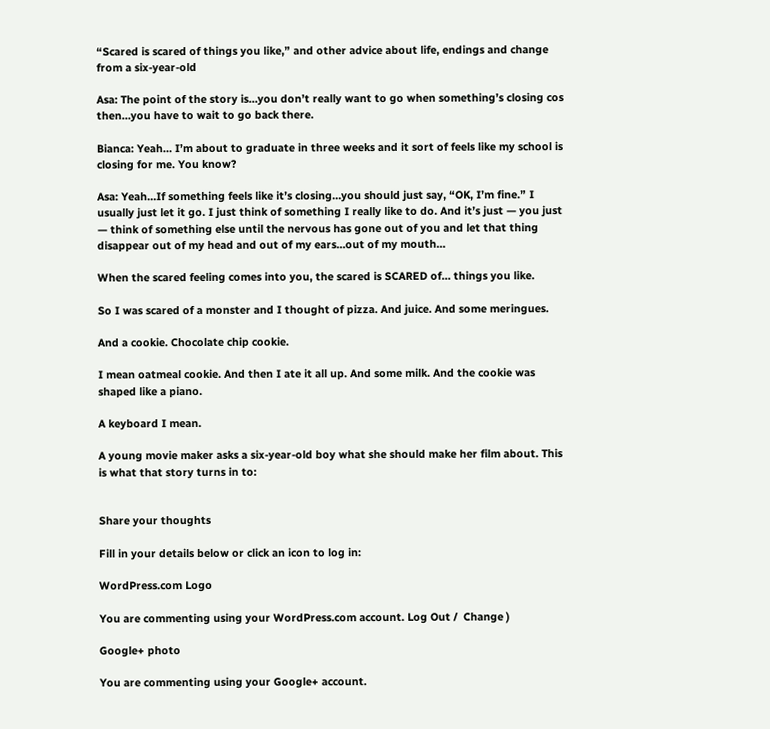“Scared is scared of things you like,” and other advice about life, endings and change from a six-year-old

Asa: The point of the story is…you don’t really want to go when something’s closing cos then…you have to wait to go back there.

Bianca: Yeah… I’m about to graduate in three weeks and it sort of feels like my school is closing for me. You know?

Asa: Yeah…If something feels like it’s closing…you should just say, “OK, I’m fine.” I usually just let it go. I just think of something I really like to do. And it’s just — you just — think of something else until the nervous has gone out of you and let that thing disappear out of my head and out of my ears…out of my mouth…

When the scared feeling comes into you, the scared is SCARED of… things you like.

So I was scared of a monster and I thought of pizza. And juice. And some meringues.

And a cookie. Chocolate chip cookie.

I mean oatmeal cookie. And then I ate it all up. And some milk. And the cookie was shaped like a piano.

A keyboard I mean.

A young movie maker asks a six-year-old boy what she should make her film about. This is what that story turns in to:


Share your thoughts

Fill in your details below or click an icon to log in:

WordPress.com Logo

You are commenting using your WordPress.com account. Log Out /  Change )

Google+ photo

You are commenting using your Google+ account.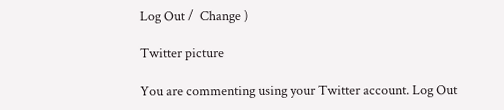Log Out /  Change )

Twitter picture

You are commenting using your Twitter account. Log Out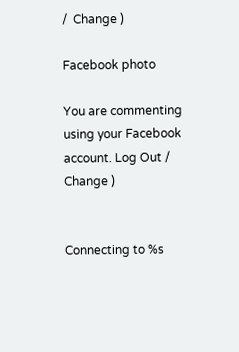/  Change )

Facebook photo

You are commenting using your Facebook account. Log Out /  Change )


Connecting to %s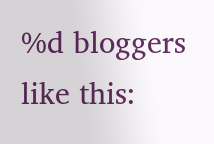%d bloggers like this: